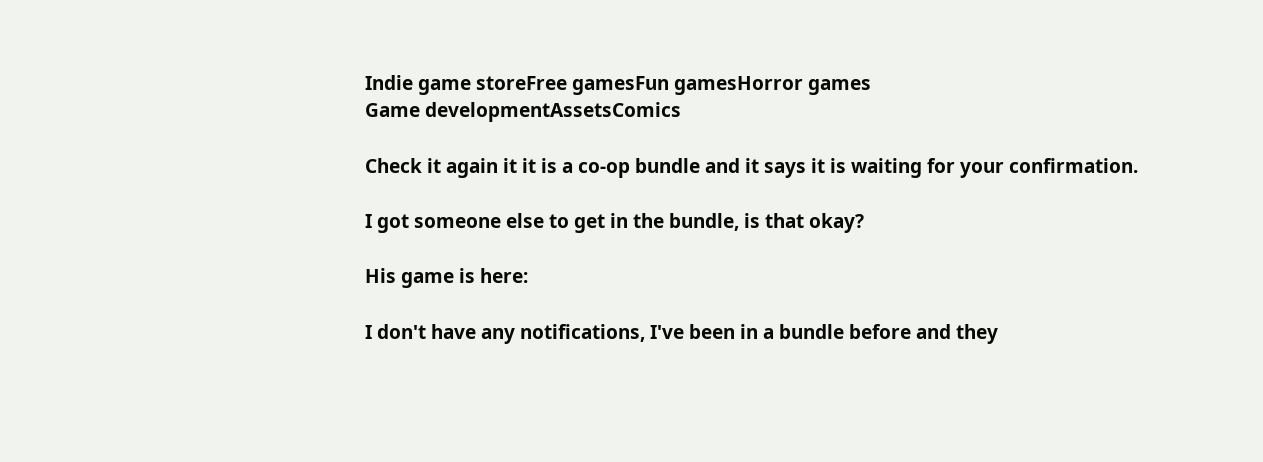Indie game storeFree gamesFun gamesHorror games
Game developmentAssetsComics

Check it again it it is a co-op bundle and it says it is waiting for your confirmation.

I got someone else to get in the bundle, is that okay?

His game is here:

I don't have any notifications, I've been in a bundle before and they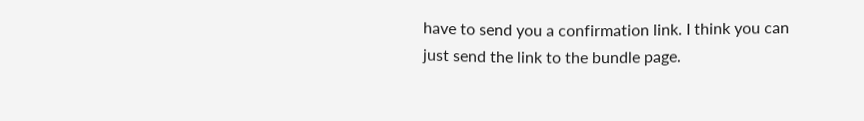have to send you a confirmation link. I think you can just send the link to the bundle page.